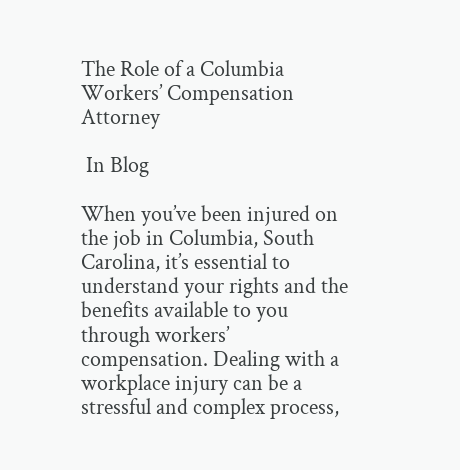The Role of a Columbia Workers’ Compensation Attorney

 In Blog

When you’ve been injured on the job in Columbia, South Carolina, it’s essential to understand your rights and the benefits available to you through workers’ compensation. Dealing with a workplace injury can be a stressful and complex process,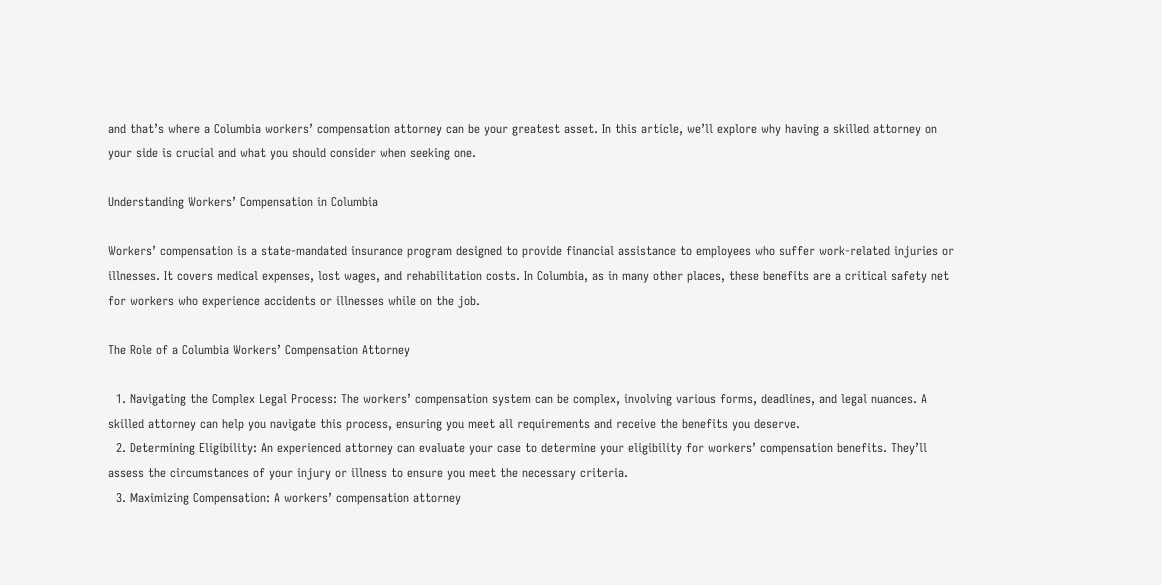and that’s where a Columbia workers’ compensation attorney can be your greatest asset. In this article, we’ll explore why having a skilled attorney on your side is crucial and what you should consider when seeking one.

Understanding Workers’ Compensation in Columbia

Workers’ compensation is a state-mandated insurance program designed to provide financial assistance to employees who suffer work-related injuries or illnesses. It covers medical expenses, lost wages, and rehabilitation costs. In Columbia, as in many other places, these benefits are a critical safety net for workers who experience accidents or illnesses while on the job.

The Role of a Columbia Workers’ Compensation Attorney

  1. Navigating the Complex Legal Process: The workers’ compensation system can be complex, involving various forms, deadlines, and legal nuances. A skilled attorney can help you navigate this process, ensuring you meet all requirements and receive the benefits you deserve.
  2. Determining Eligibility: An experienced attorney can evaluate your case to determine your eligibility for workers’ compensation benefits. They’ll assess the circumstances of your injury or illness to ensure you meet the necessary criteria.
  3. Maximizing Compensation: A workers’ compensation attorney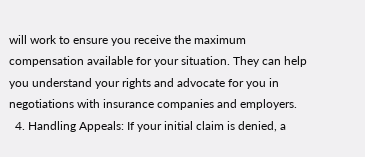will work to ensure you receive the maximum compensation available for your situation. They can help you understand your rights and advocate for you in negotiations with insurance companies and employers.
  4. Handling Appeals: If your initial claim is denied, a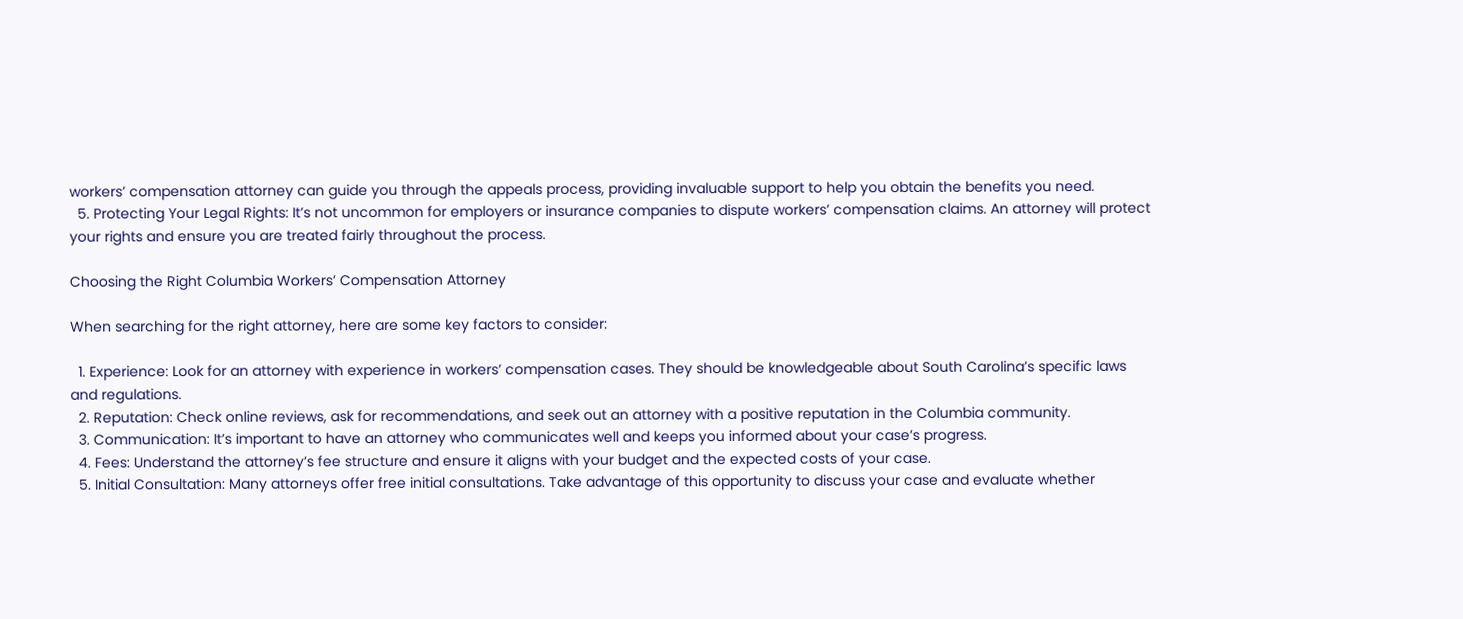workers’ compensation attorney can guide you through the appeals process, providing invaluable support to help you obtain the benefits you need.
  5. Protecting Your Legal Rights: It’s not uncommon for employers or insurance companies to dispute workers’ compensation claims. An attorney will protect your rights and ensure you are treated fairly throughout the process.

Choosing the Right Columbia Workers’ Compensation Attorney

When searching for the right attorney, here are some key factors to consider:

  1. Experience: Look for an attorney with experience in workers’ compensation cases. They should be knowledgeable about South Carolina’s specific laws and regulations.
  2. Reputation: Check online reviews, ask for recommendations, and seek out an attorney with a positive reputation in the Columbia community.
  3. Communication: It’s important to have an attorney who communicates well and keeps you informed about your case’s progress.
  4. Fees: Understand the attorney’s fee structure and ensure it aligns with your budget and the expected costs of your case.
  5. Initial Consultation: Many attorneys offer free initial consultations. Take advantage of this opportunity to discuss your case and evaluate whether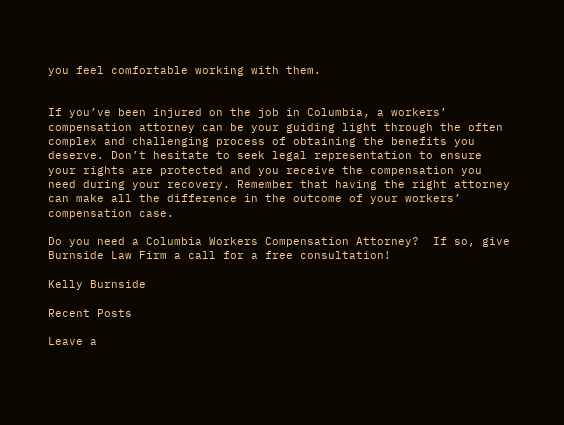you feel comfortable working with them.


If you’ve been injured on the job in Columbia, a workers’ compensation attorney can be your guiding light through the often complex and challenging process of obtaining the benefits you deserve. Don’t hesitate to seek legal representation to ensure your rights are protected and you receive the compensation you need during your recovery. Remember that having the right attorney can make all the difference in the outcome of your workers’ compensation case.

Do you need a Columbia Workers Compensation Attorney?  If so, give Burnside Law Firm a call for a free consultation!

Kelly Burnside

Recent Posts

Leave a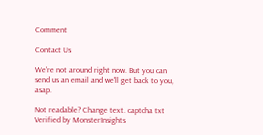Comment

Contact Us

We're not around right now. But you can send us an email and we'll get back to you, asap.

Not readable? Change text. captcha txt
Verified by MonsterInsights